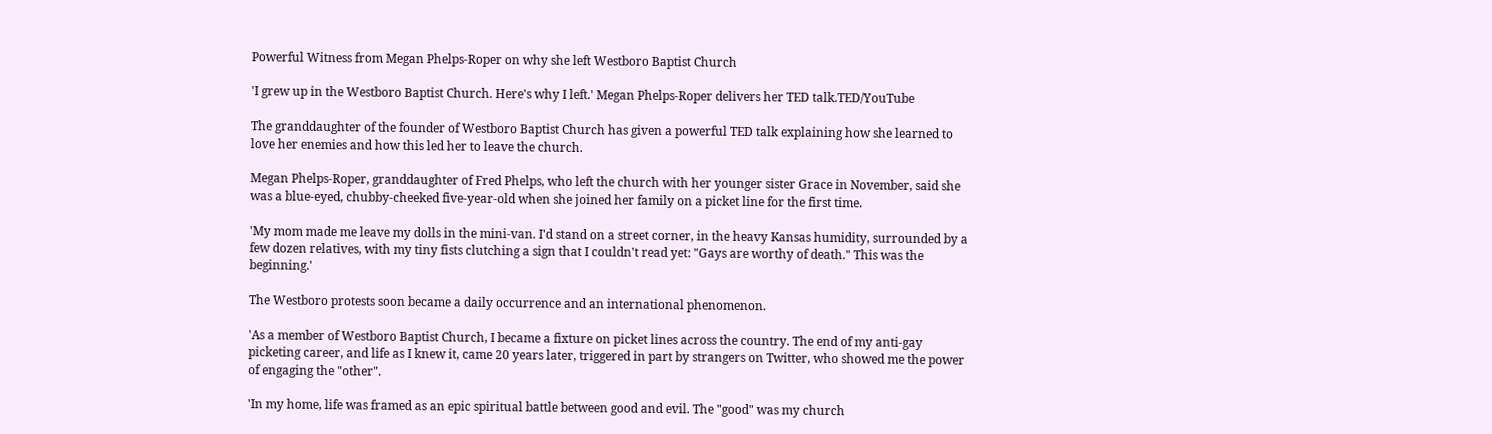Powerful Witness from Megan Phelps-Roper on why she left Westboro Baptist Church

'I grew up in the Westboro Baptist Church. Here's why I left.' Megan Phelps-Roper delivers her TED talk.TED/YouTube

The granddaughter of the founder of Westboro Baptist Church has given a powerful TED talk explaining how she learned to love her enemies and how this led her to leave the church.

Megan Phelps-Roper, granddaughter of Fred Phelps, who left the church with her younger sister Grace in November, said she was a blue-eyed, chubby-cheeked five-year-old when she joined her family on a picket line for the first time.

'My mom made me leave my dolls in the mini-van. I'd stand on a street corner, in the heavy Kansas humidity, surrounded by a few dozen relatives, with my tiny fists clutching a sign that I couldn't read yet: "Gays are worthy of death." This was the beginning.'

The Westboro protests soon became a daily occurrence and an international phenomenon.

'As a member of Westboro Baptist Church, I became a fixture on picket lines across the country. The end of my anti-gay picketing career, and life as I knew it, came 20 years later, triggered in part by strangers on Twitter, who showed me the power of engaging the "other".

'In my home, life was framed as an epic spiritual battle between good and evil. The "good" was my church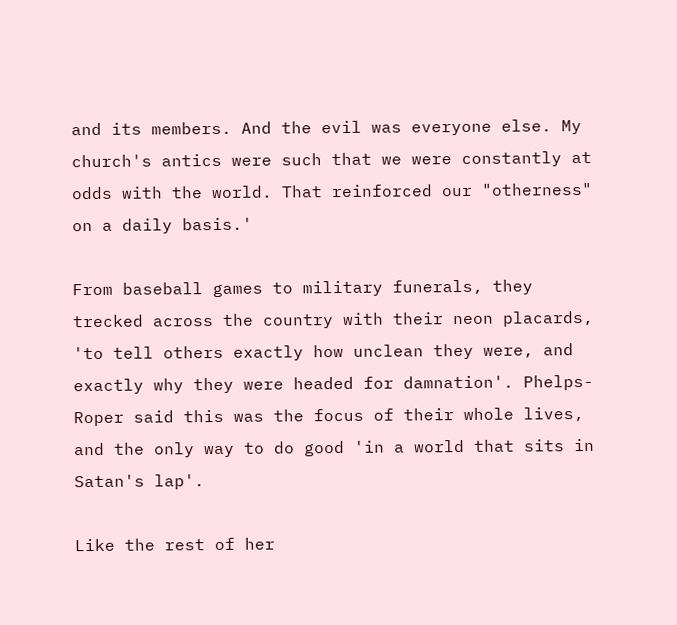and its members. And the evil was everyone else. My church's antics were such that we were constantly at odds with the world. That reinforced our "otherness" on a daily basis.'

From baseball games to military funerals, they trecked across the country with their neon placards, 'to tell others exactly how unclean they were, and exactly why they were headed for damnation'. Phelps-Roper said this was the focus of their whole lives, and the only way to do good 'in a world that sits in Satan's lap'.

Like the rest of her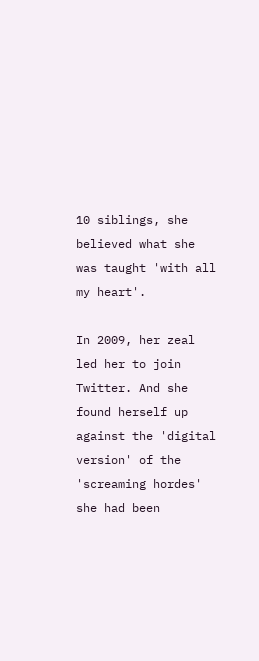10 siblings, she believed what she was taught 'with all my heart'.

In 2009, her zeal led her to join Twitter. And she found herself up against the 'digital version' of the 'screaming hordes' she had been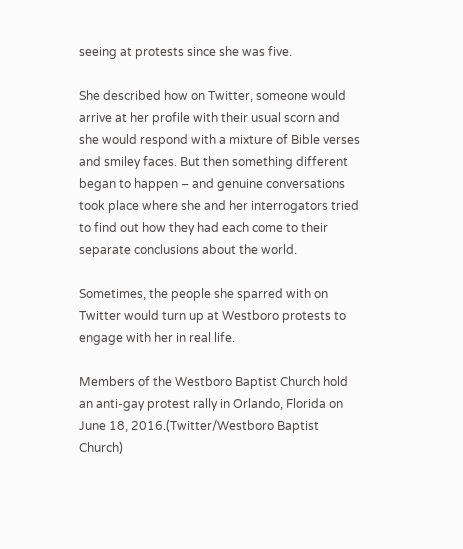seeing at protests since she was five.

She described how on Twitter, someone would arrive at her profile with their usual scorn and she would respond with a mixture of Bible verses and smiley faces. But then something different began to happen – and genuine conversations took place where she and her interrogators tried to find out how they had each come to their separate conclusions about the world.

Sometimes, the people she sparred with on Twitter would turn up at Westboro protests to engage with her in real life.

Members of the Westboro Baptist Church hold an anti-gay protest rally in Orlando, Florida on June 18, 2016.(Twitter/Westboro Baptist Church)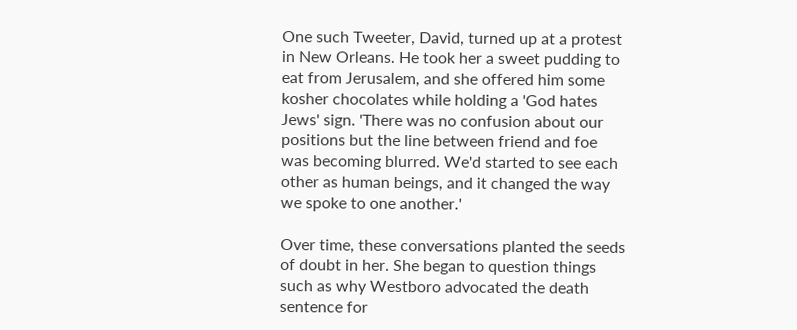One such Tweeter, David, turned up at a protest in New Orleans. He took her a sweet pudding to eat from Jerusalem, and she offered him some kosher chocolates while holding a 'God hates Jews' sign. 'There was no confusion about our positions but the line between friend and foe was becoming blurred. We'd started to see each other as human beings, and it changed the way we spoke to one another.'

Over time, these conversations planted the seeds of doubt in her. She began to question things such as why Westboro advocated the death sentence for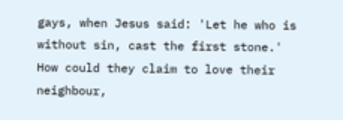gays, when Jesus said: 'Let he who is without sin, cast the first stone.' How could they claim to love their neighbour,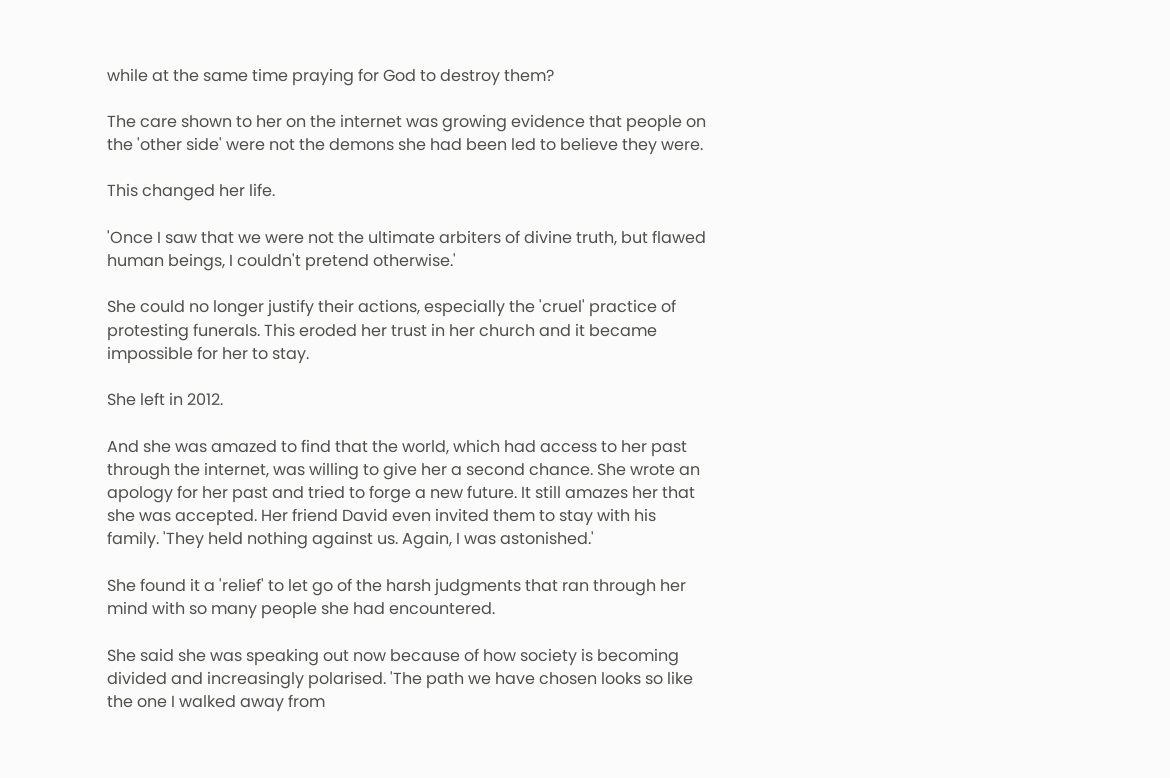while at the same time praying for God to destroy them?

The care shown to her on the internet was growing evidence that people on the 'other side' were not the demons she had been led to believe they were.

This changed her life.

'Once I saw that we were not the ultimate arbiters of divine truth, but flawed human beings, I couldn't pretend otherwise.'

She could no longer justify their actions, especially the 'cruel' practice of protesting funerals. This eroded her trust in her church and it became impossible for her to stay.

She left in 2012.

And she was amazed to find that the world, which had access to her past through the internet, was willing to give her a second chance. She wrote an apology for her past and tried to forge a new future. It still amazes her that she was accepted. Her friend David even invited them to stay with his family. 'They held nothing against us. Again, I was astonished.'

She found it a 'relief' to let go of the harsh judgments that ran through her mind with so many people she had encountered.

She said she was speaking out now because of how society is becoming divided and increasingly polarised. 'The path we have chosen looks so like the one I walked away from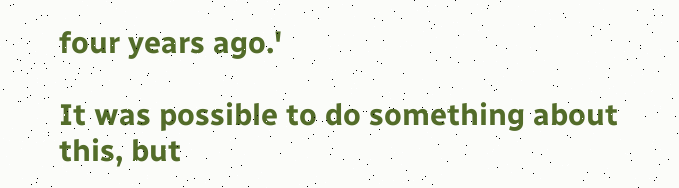four years ago.'

It was possible to do something about this, but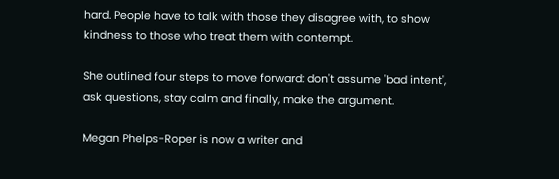hard. People have to talk with those they disagree with, to show kindness to those who treat them with contempt.

She outlined four steps to move forward: don't assume 'bad intent', ask questions, stay calm and finally, make the argument.

Megan Phelps-Roper is now a writer and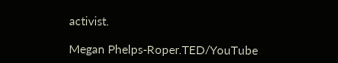activist.

Megan Phelps-Roper.TED/YouTube